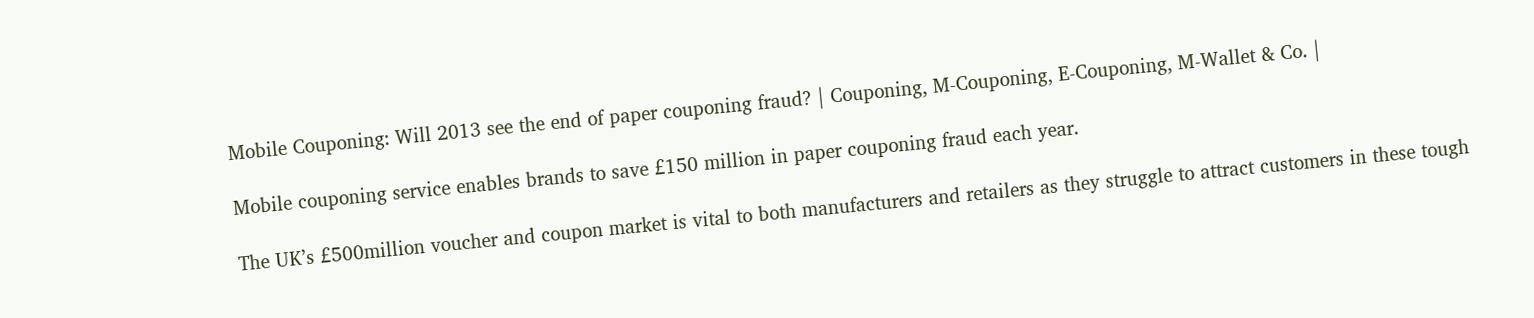Mobile Couponing: Will 2013 see the end of paper couponing fraud? | Couponing, M-Couponing, E-Couponing, M-Wallet & Co. |

Mobile couponing service enables brands to save £150 million in paper couponing fraud each year.

The UK’s £500million voucher and coupon market is vital to both manufacturers and retailers as they struggle to attract customers in these tough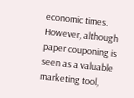economic times. However, although paper couponing is seen as a valuable marketing tool,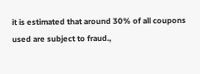it is estimated that around 30% of all coupons used are subject to fraud.,